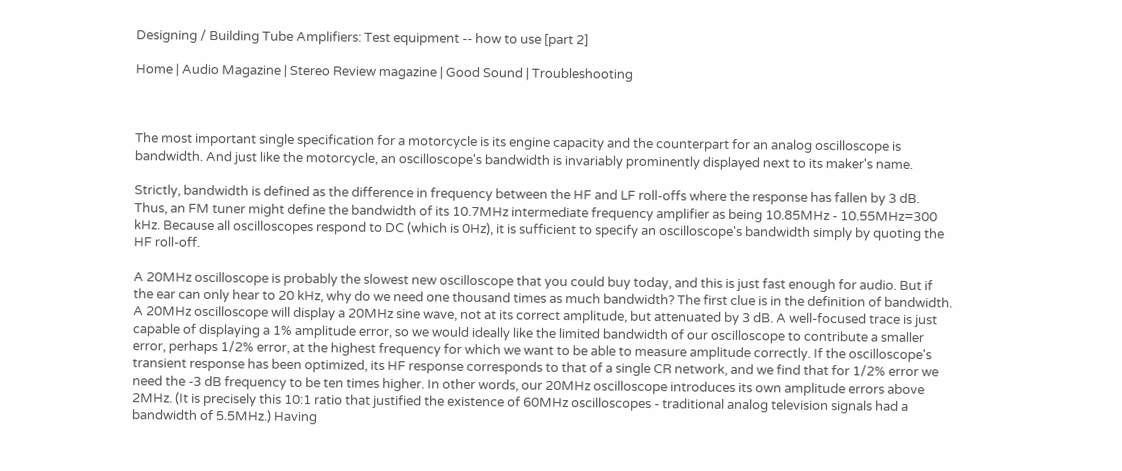Designing / Building Tube Amplifiers: Test equipment -- how to use [part 2]

Home | Audio Magazine | Stereo Review magazine | Good Sound | Troubleshooting



The most important single specification for a motorcycle is its engine capacity and the counterpart for an analog oscilloscope is bandwidth. And just like the motorcycle, an oscilloscope's bandwidth is invariably prominently displayed next to its maker's name.

Strictly, bandwidth is defined as the difference in frequency between the HF and LF roll-offs where the response has fallen by 3 dB. Thus, an FM tuner might define the bandwidth of its 10.7MHz intermediate frequency amplifier as being 10.85MHz - 10.55MHz=300 kHz. Because all oscilloscopes respond to DC (which is 0Hz), it is sufficient to specify an oscilloscope's bandwidth simply by quoting the HF roll-off.

A 20MHz oscilloscope is probably the slowest new oscilloscope that you could buy today, and this is just fast enough for audio. But if the ear can only hear to 20 kHz, why do we need one thousand times as much bandwidth? The first clue is in the definition of bandwidth. A 20MHz oscilloscope will display a 20MHz sine wave, not at its correct amplitude, but attenuated by 3 dB. A well-focused trace is just capable of displaying a 1% amplitude error, so we would ideally like the limited bandwidth of our oscilloscope to contribute a smaller error, perhaps 1/2% error, at the highest frequency for which we want to be able to measure amplitude correctly. If the oscilloscope's transient response has been optimized, its HF response corresponds to that of a single CR network, and we find that for 1/2% error we need the -3 dB frequency to be ten times higher. In other words, our 20MHz oscilloscope introduces its own amplitude errors above 2MHz. (It is precisely this 10:1 ratio that justified the existence of 60MHz oscilloscopes - traditional analog television signals had a bandwidth of 5.5MHz.) Having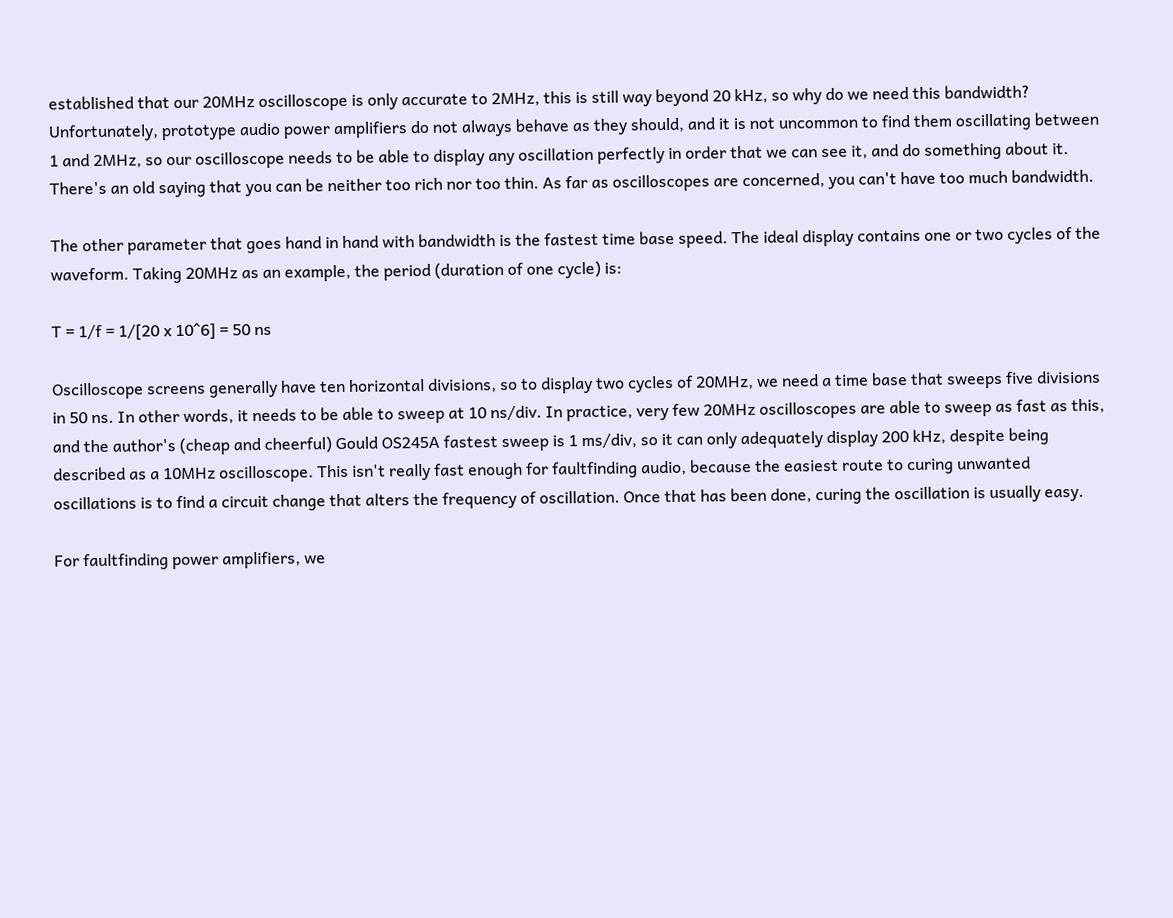established that our 20MHz oscilloscope is only accurate to 2MHz, this is still way beyond 20 kHz, so why do we need this bandwidth? Unfortunately, prototype audio power amplifiers do not always behave as they should, and it is not uncommon to find them oscillating between 1 and 2MHz, so our oscilloscope needs to be able to display any oscillation perfectly in order that we can see it, and do something about it. There's an old saying that you can be neither too rich nor too thin. As far as oscilloscopes are concerned, you can't have too much bandwidth.

The other parameter that goes hand in hand with bandwidth is the fastest time base speed. The ideal display contains one or two cycles of the waveform. Taking 20MHz as an example, the period (duration of one cycle) is:

T = 1/f = 1/[20 x 10^6] = 50 ns

Oscilloscope screens generally have ten horizontal divisions, so to display two cycles of 20MHz, we need a time base that sweeps five divisions in 50 ns. In other words, it needs to be able to sweep at 10 ns/div. In practice, very few 20MHz oscilloscopes are able to sweep as fast as this, and the author's (cheap and cheerful) Gould OS245A fastest sweep is 1 ms/div, so it can only adequately display 200 kHz, despite being described as a 10MHz oscilloscope. This isn't really fast enough for faultfinding audio, because the easiest route to curing unwanted oscillations is to find a circuit change that alters the frequency of oscillation. Once that has been done, curing the oscillation is usually easy.

For faultfinding power amplifiers, we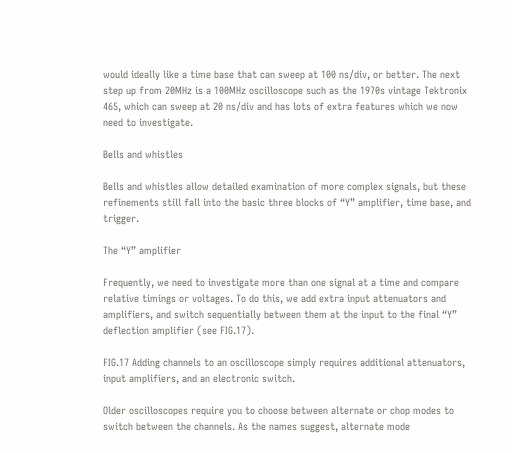would ideally like a time base that can sweep at 100 ns/div, or better. The next step up from 20MHz is a 100MHz oscilloscope such as the 1970s vintage Tektronix 465, which can sweep at 20 ns/div and has lots of extra features which we now need to investigate.

Bells and whistles

Bells and whistles allow detailed examination of more complex signals, but these refinements still fall into the basic three blocks of “Y” amplifier, time base, and trigger.

The “Y” amplifier

Frequently, we need to investigate more than one signal at a time and compare relative timings or voltages. To do this, we add extra input attenuators and amplifiers, and switch sequentially between them at the input to the final “Y” deflection amplifier (see FIG.17).

FIG.17 Adding channels to an oscilloscope simply requires additional attenuators, input amplifiers, and an electronic switch.

Older oscilloscopes require you to choose between alternate or chop modes to switch between the channels. As the names suggest, alternate mode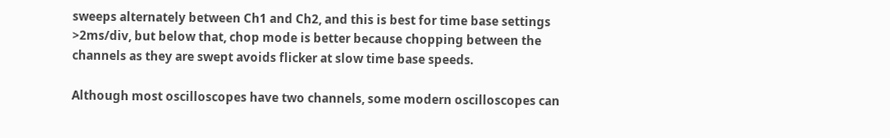sweeps alternately between Ch1 and Ch2, and this is best for time base settings >2ms/div, but below that, chop mode is better because chopping between the channels as they are swept avoids flicker at slow time base speeds.

Although most oscilloscopes have two channels, some modern oscilloscopes can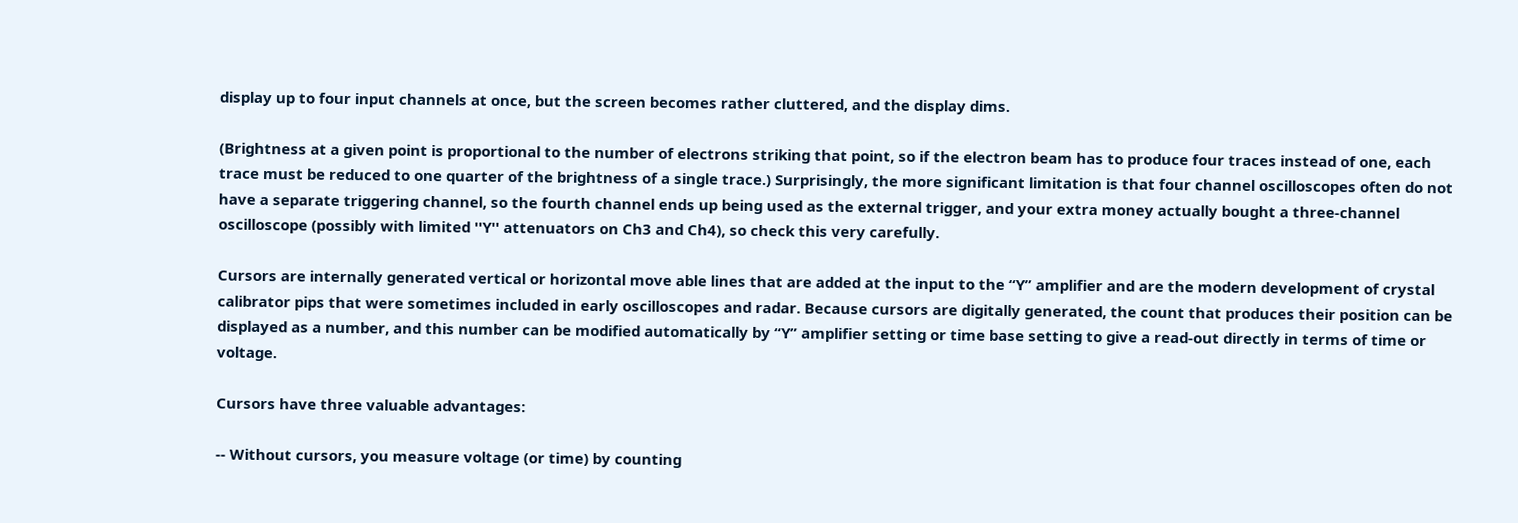display up to four input channels at once, but the screen becomes rather cluttered, and the display dims.

(Brightness at a given point is proportional to the number of electrons striking that point, so if the electron beam has to produce four traces instead of one, each trace must be reduced to one quarter of the brightness of a single trace.) Surprisingly, the more significant limitation is that four channel oscilloscopes often do not have a separate triggering channel, so the fourth channel ends up being used as the external trigger, and your extra money actually bought a three-channel oscilloscope (possibly with limited ''Y'' attenuators on Ch3 and Ch4), so check this very carefully.

Cursors are internally generated vertical or horizontal move able lines that are added at the input to the “Y” amplifier and are the modern development of crystal calibrator pips that were sometimes included in early oscilloscopes and radar. Because cursors are digitally generated, the count that produces their position can be displayed as a number, and this number can be modified automatically by “Y” amplifier setting or time base setting to give a read-out directly in terms of time or voltage.

Cursors have three valuable advantages:

-- Without cursors, you measure voltage (or time) by counting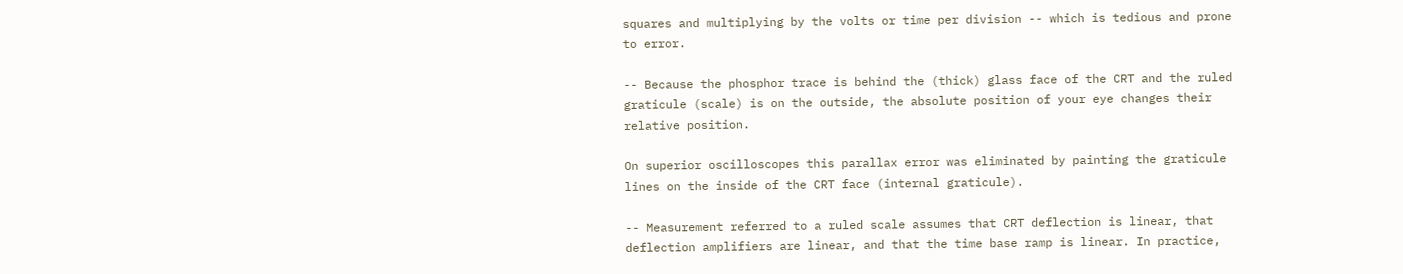squares and multiplying by the volts or time per division -- which is tedious and prone to error.

-- Because the phosphor trace is behind the (thick) glass face of the CRT and the ruled graticule (scale) is on the outside, the absolute position of your eye changes their relative position.

On superior oscilloscopes this parallax error was eliminated by painting the graticule lines on the inside of the CRT face (internal graticule).

-- Measurement referred to a ruled scale assumes that CRT deflection is linear, that deflection amplifiers are linear, and that the time base ramp is linear. In practice,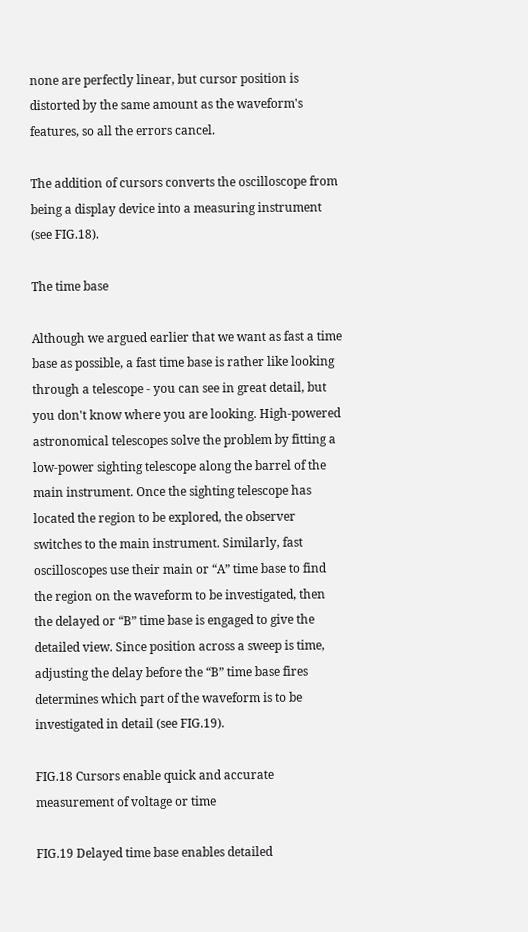none are perfectly linear, but cursor position is distorted by the same amount as the waveform's features, so all the errors cancel.

The addition of cursors converts the oscilloscope from being a display device into a measuring instrument (see FIG.18).

The time base

Although we argued earlier that we want as fast a time base as possible, a fast time base is rather like looking through a telescope - you can see in great detail, but you don't know where you are looking. High-powered astronomical telescopes solve the problem by fitting a low-power sighting telescope along the barrel of the main instrument. Once the sighting telescope has located the region to be explored, the observer switches to the main instrument. Similarly, fast oscilloscopes use their main or “A” time base to find the region on the waveform to be investigated, then the delayed or “B” time base is engaged to give the detailed view. Since position across a sweep is time, adjusting the delay before the “B” time base fires determines which part of the waveform is to be investigated in detail (see FIG.19).

FIG.18 Cursors enable quick and accurate measurement of voltage or time

FIG.19 Delayed time base enables detailed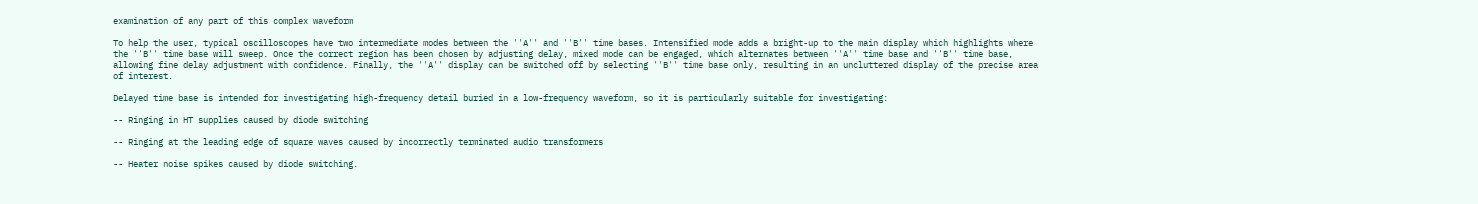examination of any part of this complex waveform

To help the user, typical oscilloscopes have two intermediate modes between the ''A'' and ''B'' time bases. Intensified mode adds a bright-up to the main display which highlights where the ''B'' time base will sweep. Once the correct region has been chosen by adjusting delay, mixed mode can be engaged, which alternates between ''A'' time base and ''B'' time base, allowing fine delay adjustment with confidence. Finally, the ''A'' display can be switched off by selecting ''B'' time base only, resulting in an uncluttered display of the precise area of interest.

Delayed time base is intended for investigating high-frequency detail buried in a low-frequency waveform, so it is particularly suitable for investigating:

-- Ringing in HT supplies caused by diode switching

-- Ringing at the leading edge of square waves caused by incorrectly terminated audio transformers

-- Heater noise spikes caused by diode switching.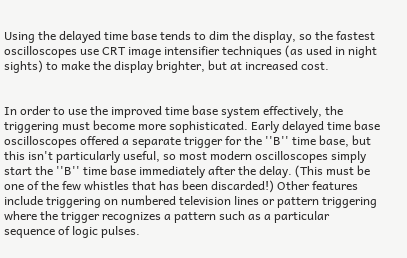Using the delayed time base tends to dim the display, so the fastest oscilloscopes use CRT image intensifier techniques (as used in night sights) to make the display brighter, but at increased cost.


In order to use the improved time base system effectively, the triggering must become more sophisticated. Early delayed time base oscilloscopes offered a separate trigger for the ''B'' time base, but this isn't particularly useful, so most modern oscilloscopes simply start the ''B'' time base immediately after the delay. (This must be one of the few whistles that has been discarded!) Other features include triggering on numbered television lines or pattern triggering where the trigger recognizes a pattern such as a particular sequence of logic pulses.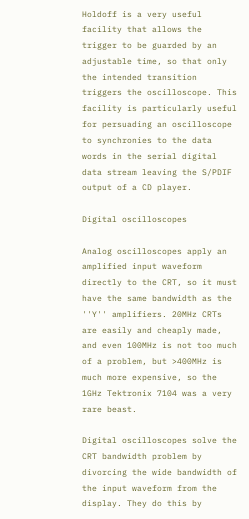Holdoff is a very useful facility that allows the trigger to be guarded by an adjustable time, so that only the intended transition triggers the oscilloscope. This facility is particularly useful for persuading an oscilloscope to synchronies to the data words in the serial digital data stream leaving the S/PDIF output of a CD player.

Digital oscilloscopes

Analog oscilloscopes apply an amplified input waveform directly to the CRT, so it must have the same bandwidth as the ''Y'' amplifiers. 20MHz CRTs are easily and cheaply made, and even 100MHz is not too much of a problem, but >400MHz is much more expensive, so the 1GHz Tektronix 7104 was a very rare beast.

Digital oscilloscopes solve the CRT bandwidth problem by divorcing the wide bandwidth of the input waveform from the display. They do this by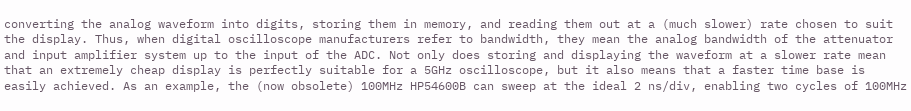converting the analog waveform into digits, storing them in memory, and reading them out at a (much slower) rate chosen to suit the display. Thus, when digital oscilloscope manufacturers refer to bandwidth, they mean the analog bandwidth of the attenuator and input amplifier system up to the input of the ADC. Not only does storing and displaying the waveform at a slower rate mean that an extremely cheap display is perfectly suitable for a 5GHz oscilloscope, but it also means that a faster time base is easily achieved. As an example, the (now obsolete) 100MHz HP54600B can sweep at the ideal 2 ns/div, enabling two cycles of 100MHz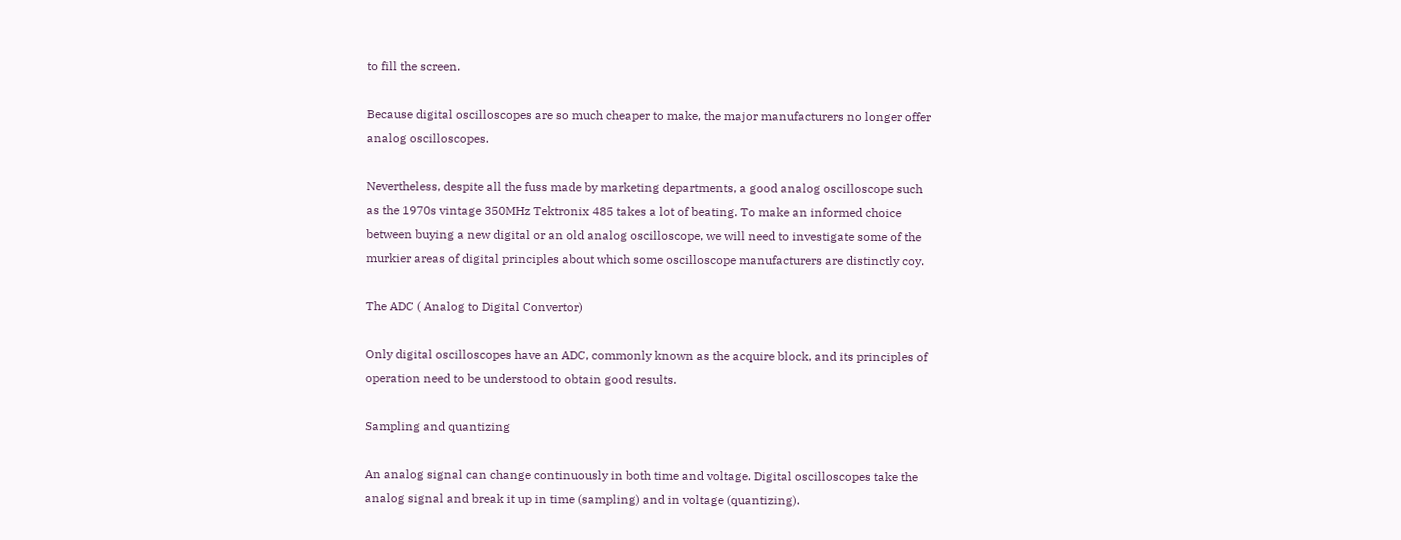to fill the screen.

Because digital oscilloscopes are so much cheaper to make, the major manufacturers no longer offer analog oscilloscopes.

Nevertheless, despite all the fuss made by marketing departments, a good analog oscilloscope such as the 1970s vintage 350MHz Tektronix 485 takes a lot of beating. To make an informed choice between buying a new digital or an old analog oscilloscope, we will need to investigate some of the murkier areas of digital principles about which some oscilloscope manufacturers are distinctly coy.

The ADC ( Analog to Digital Convertor)

Only digital oscilloscopes have an ADC, commonly known as the acquire block, and its principles of operation need to be understood to obtain good results.

Sampling and quantizing

An analog signal can change continuously in both time and voltage. Digital oscilloscopes take the analog signal and break it up in time (sampling) and in voltage (quantizing).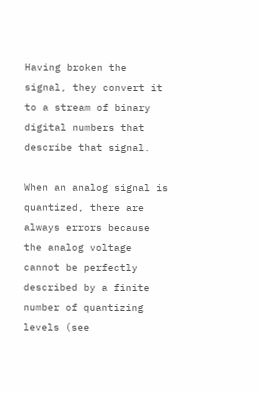Having broken the signal, they convert it to a stream of binary digital numbers that describe that signal.

When an analog signal is quantized, there are always errors because the analog voltage cannot be perfectly described by a finite number of quantizing levels (see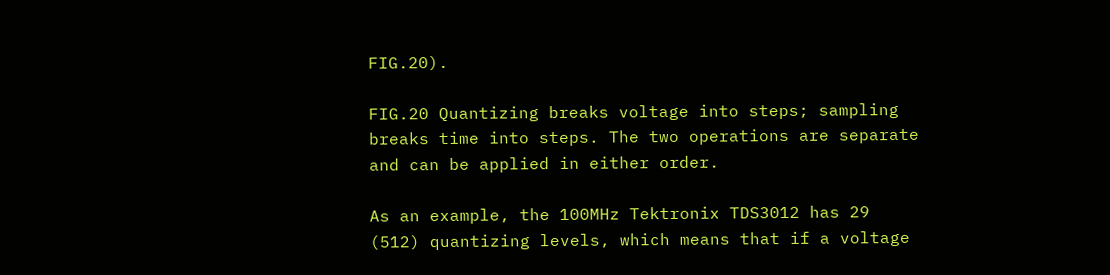FIG.20).

FIG.20 Quantizing breaks voltage into steps; sampling breaks time into steps. The two operations are separate and can be applied in either order.

As an example, the 100MHz Tektronix TDS3012 has 29 (512) quantizing levels, which means that if a voltage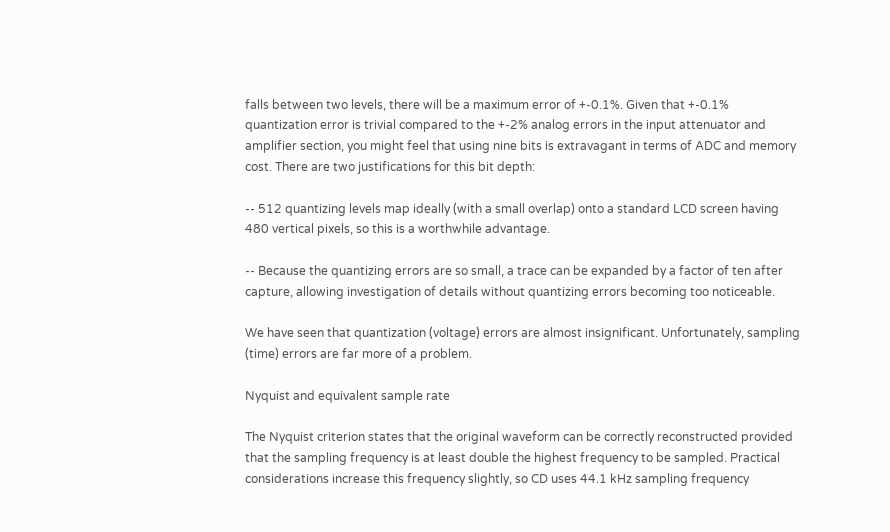falls between two levels, there will be a maximum error of +-0.1%. Given that +-0.1% quantization error is trivial compared to the +-2% analog errors in the input attenuator and amplifier section, you might feel that using nine bits is extravagant in terms of ADC and memory cost. There are two justifications for this bit depth:

-- 512 quantizing levels map ideally (with a small overlap) onto a standard LCD screen having 480 vertical pixels, so this is a worthwhile advantage.

-- Because the quantizing errors are so small, a trace can be expanded by a factor of ten after capture, allowing investigation of details without quantizing errors becoming too noticeable.

We have seen that quantization (voltage) errors are almost insignificant. Unfortunately, sampling (time) errors are far more of a problem.

Nyquist and equivalent sample rate

The Nyquist criterion states that the original waveform can be correctly reconstructed provided that the sampling frequency is at least double the highest frequency to be sampled. Practical considerations increase this frequency slightly, so CD uses 44.1 kHz sampling frequency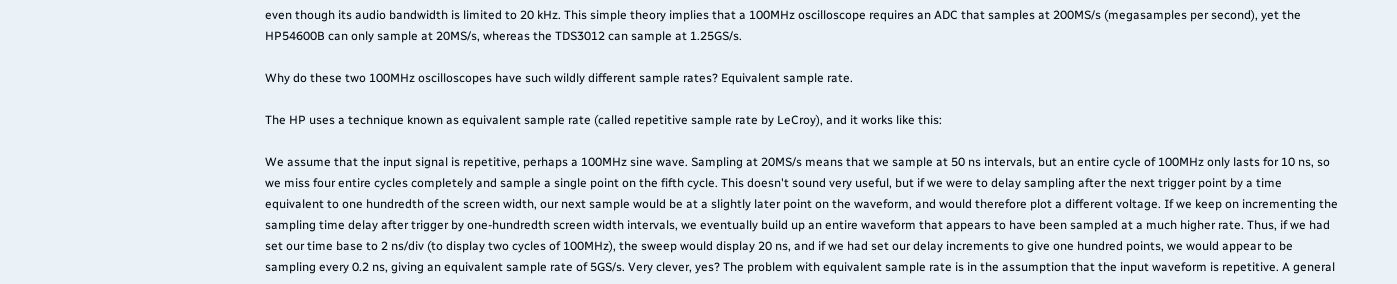even though its audio bandwidth is limited to 20 kHz. This simple theory implies that a 100MHz oscilloscope requires an ADC that samples at 200MS/s (megasamples per second), yet the HP54600B can only sample at 20MS/s, whereas the TDS3012 can sample at 1.25GS/s.

Why do these two 100MHz oscilloscopes have such wildly different sample rates? Equivalent sample rate.

The HP uses a technique known as equivalent sample rate (called repetitive sample rate by LeCroy), and it works like this:

We assume that the input signal is repetitive, perhaps a 100MHz sine wave. Sampling at 20MS/s means that we sample at 50 ns intervals, but an entire cycle of 100MHz only lasts for 10 ns, so we miss four entire cycles completely and sample a single point on the fifth cycle. This doesn't sound very useful, but if we were to delay sampling after the next trigger point by a time equivalent to one hundredth of the screen width, our next sample would be at a slightly later point on the waveform, and would therefore plot a different voltage. If we keep on incrementing the sampling time delay after trigger by one-hundredth screen width intervals, we eventually build up an entire waveform that appears to have been sampled at a much higher rate. Thus, if we had set our time base to 2 ns/div (to display two cycles of 100MHz), the sweep would display 20 ns, and if we had set our delay increments to give one hundred points, we would appear to be sampling every 0.2 ns, giving an equivalent sample rate of 5GS/s. Very clever, yes? The problem with equivalent sample rate is in the assumption that the input waveform is repetitive. A general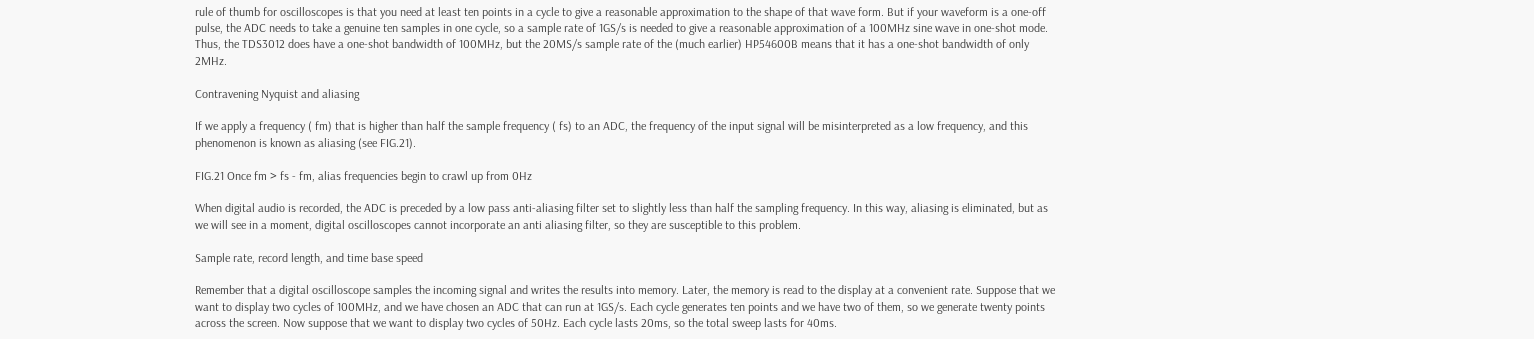rule of thumb for oscilloscopes is that you need at least ten points in a cycle to give a reasonable approximation to the shape of that wave form. But if your waveform is a one-off pulse, the ADC needs to take a genuine ten samples in one cycle, so a sample rate of 1GS/s is needed to give a reasonable approximation of a 100MHz sine wave in one-shot mode. Thus, the TDS3012 does have a one-shot bandwidth of 100MHz, but the 20MS/s sample rate of the (much earlier) HP54600B means that it has a one-shot bandwidth of only 2MHz.

Contravening Nyquist and aliasing

If we apply a frequency ( fm) that is higher than half the sample frequency ( fs) to an ADC, the frequency of the input signal will be misinterpreted as a low frequency, and this phenomenon is known as aliasing (see FIG.21).

FIG.21 Once fm > fs - fm, alias frequencies begin to crawl up from 0Hz

When digital audio is recorded, the ADC is preceded by a low pass anti-aliasing filter set to slightly less than half the sampling frequency. In this way, aliasing is eliminated, but as we will see in a moment, digital oscilloscopes cannot incorporate an anti aliasing filter, so they are susceptible to this problem.

Sample rate, record length, and time base speed

Remember that a digital oscilloscope samples the incoming signal and writes the results into memory. Later, the memory is read to the display at a convenient rate. Suppose that we want to display two cycles of 100MHz, and we have chosen an ADC that can run at 1GS/s. Each cycle generates ten points and we have two of them, so we generate twenty points across the screen. Now suppose that we want to display two cycles of 50Hz. Each cycle lasts 20ms, so the total sweep lasts for 40ms.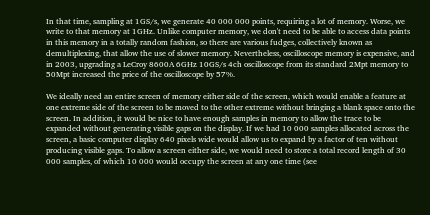In that time, sampling at 1GS/s, we generate 40 000 000 points, requiring a lot of memory. Worse, we write to that memory at 1GHz. Unlike computer memory, we don't need to be able to access data points in this memory in a totally random fashion, so there are various fudges, collectively known as demultiplexing, that allow the use of slower memory. Nevertheless, oscilloscope memory is expensive, and in 2003, upgrading a LeCroy 8600A 6GHz 10GS/s 4ch oscilloscope from its standard 2Mpt memory to 50Mpt increased the price of the oscilloscope by 57%.

We ideally need an entire screen of memory either side of the screen, which would enable a feature at one extreme side of the screen to be moved to the other extreme without bringing a blank space onto the screen. In addition, it would be nice to have enough samples in memory to allow the trace to be expanded without generating visible gaps on the display. If we had 10 000 samples allocated across the screen, a basic computer display 640 pixels wide would allow us to expand by a factor of ten without producing visible gaps. To allow a screen either side, we would need to store a total record length of 30 000 samples, of which 10 000 would occupy the screen at any one time (see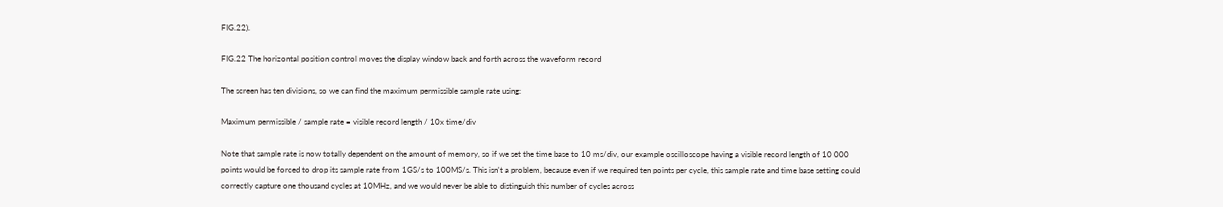FIG.22).

FIG.22 The horizontal position control moves the display window back and forth across the waveform record

The screen has ten divisions, so we can find the maximum permissible sample rate using:

Maximum permissible / sample rate = visible record length / 10x time/div

Note that sample rate is now totally dependent on the amount of memory, so if we set the time base to 10 ms/div, our example oscilloscope having a visible record length of 10 000 points would be forced to drop its sample rate from 1GS/s to 100MS/s. This isn't a problem, because even if we required ten points per cycle, this sample rate and time base setting could correctly capture one thousand cycles at 10MHz, and we would never be able to distinguish this number of cycles across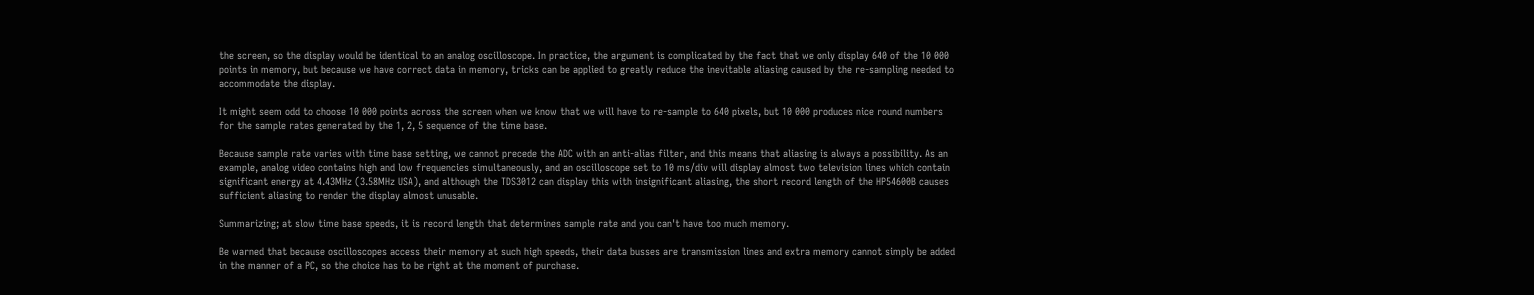the screen, so the display would be identical to an analog oscilloscope. In practice, the argument is complicated by the fact that we only display 640 of the 10 000 points in memory, but because we have correct data in memory, tricks can be applied to greatly reduce the inevitable aliasing caused by the re-sampling needed to accommodate the display.

It might seem odd to choose 10 000 points across the screen when we know that we will have to re-sample to 640 pixels, but 10 000 produces nice round numbers for the sample rates generated by the 1, 2, 5 sequence of the time base.

Because sample rate varies with time base setting, we cannot precede the ADC with an anti-alias filter, and this means that aliasing is always a possibility. As an example, analog video contains high and low frequencies simultaneously, and an oscilloscope set to 10 ms/div will display almost two television lines which contain significant energy at 4.43MHz (3.58MHz USA), and although the TDS3012 can display this with insignificant aliasing, the short record length of the HP54600B causes sufficient aliasing to render the display almost unusable.

Summarizing; at slow time base speeds, it is record length that determines sample rate and you can't have too much memory.

Be warned that because oscilloscopes access their memory at such high speeds, their data busses are transmission lines and extra memory cannot simply be added in the manner of a PC, so the choice has to be right at the moment of purchase.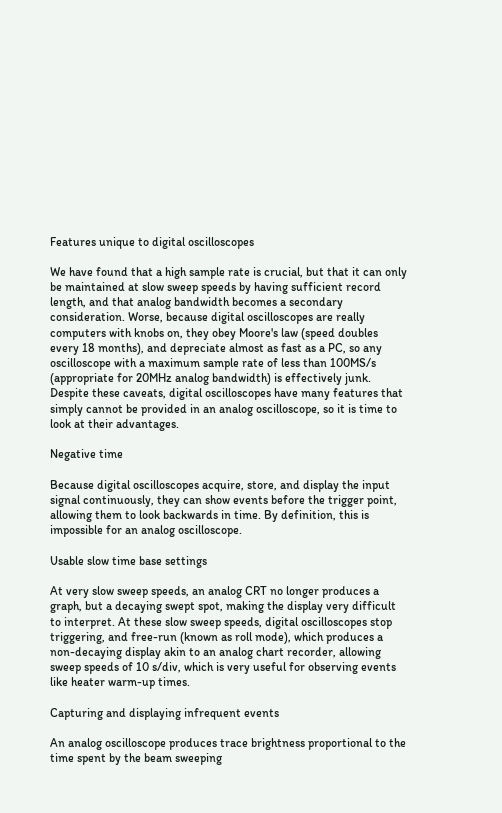Features unique to digital oscilloscopes

We have found that a high sample rate is crucial, but that it can only be maintained at slow sweep speeds by having sufficient record length, and that analog bandwidth becomes a secondary consideration. Worse, because digital oscilloscopes are really computers with knobs on, they obey Moore's law (speed doubles every 18 months), and depreciate almost as fast as a PC, so any oscilloscope with a maximum sample rate of less than 100MS/s (appropriate for 20MHz analog bandwidth) is effectively junk. Despite these caveats, digital oscilloscopes have many features that simply cannot be provided in an analog oscilloscope, so it is time to look at their advantages.

Negative time

Because digital oscilloscopes acquire, store, and display the input signal continuously, they can show events before the trigger point, allowing them to look backwards in time. By definition, this is impossible for an analog oscilloscope.

Usable slow time base settings

At very slow sweep speeds, an analog CRT no longer produces a graph, but a decaying swept spot, making the display very difficult to interpret. At these slow sweep speeds, digital oscilloscopes stop triggering, and free-run (known as roll mode), which produces a non-decaying display akin to an analog chart recorder, allowing sweep speeds of 10 s/div, which is very useful for observing events like heater warm-up times.

Capturing and displaying infrequent events

An analog oscilloscope produces trace brightness proportional to the time spent by the beam sweeping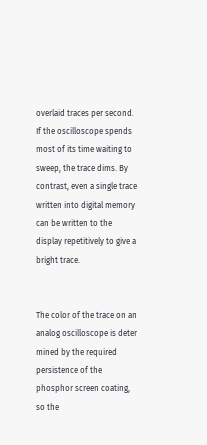overlaid traces per second. If the oscilloscope spends most of its time waiting to sweep, the trace dims. By contrast, even a single trace written into digital memory can be written to the display repetitively to give a bright trace.


The color of the trace on an analog oscilloscope is deter mined by the required persistence of the phosphor screen coating, so the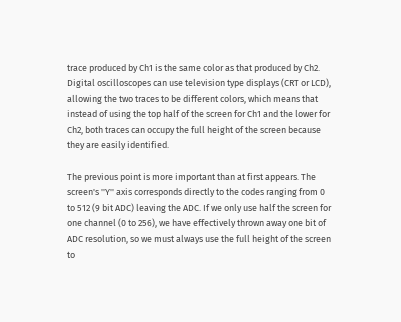trace produced by Ch1 is the same color as that produced by Ch2. Digital oscilloscopes can use television type displays (CRT or LCD), allowing the two traces to be different colors, which means that instead of using the top half of the screen for Ch1 and the lower for Ch2, both traces can occupy the full height of the screen because they are easily identified.

The previous point is more important than at first appears. The screen's ''Y'' axis corresponds directly to the codes ranging from 0 to 512 (9 bit ADC) leaving the ADC. If we only use half the screen for one channel (0 to 256), we have effectively thrown away one bit of ADC resolution, so we must always use the full height of the screen to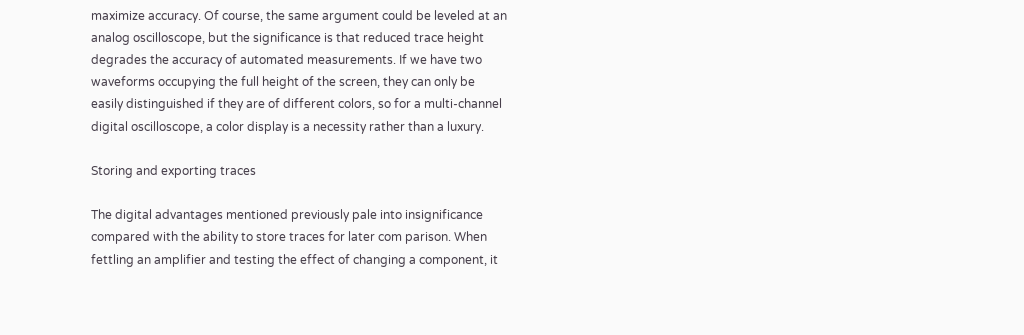maximize accuracy. Of course, the same argument could be leveled at an analog oscilloscope, but the significance is that reduced trace height degrades the accuracy of automated measurements. If we have two waveforms occupying the full height of the screen, they can only be easily distinguished if they are of different colors, so for a multi-channel digital oscilloscope, a color display is a necessity rather than a luxury.

Storing and exporting traces

The digital advantages mentioned previously pale into insignificance compared with the ability to store traces for later com parison. When fettling an amplifier and testing the effect of changing a component, it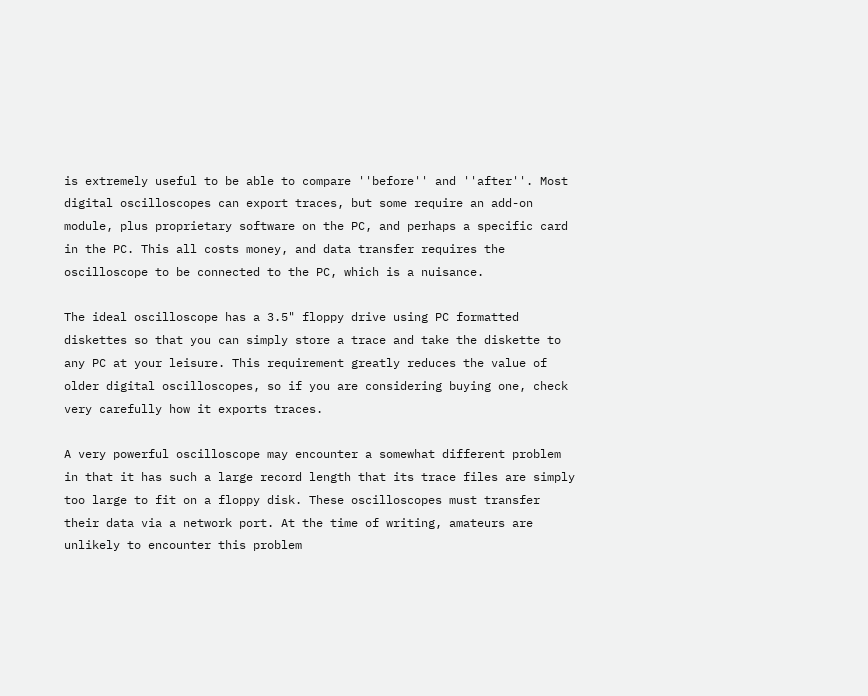is extremely useful to be able to compare ''before'' and ''after''. Most digital oscilloscopes can export traces, but some require an add-on module, plus proprietary software on the PC, and perhaps a specific card in the PC. This all costs money, and data transfer requires the oscilloscope to be connected to the PC, which is a nuisance.

The ideal oscilloscope has a 3.5" floppy drive using PC formatted diskettes so that you can simply store a trace and take the diskette to any PC at your leisure. This requirement greatly reduces the value of older digital oscilloscopes, so if you are considering buying one, check very carefully how it exports traces.

A very powerful oscilloscope may encounter a somewhat different problem in that it has such a large record length that its trace files are simply too large to fit on a floppy disk. These oscilloscopes must transfer their data via a network port. At the time of writing, amateurs are unlikely to encounter this problem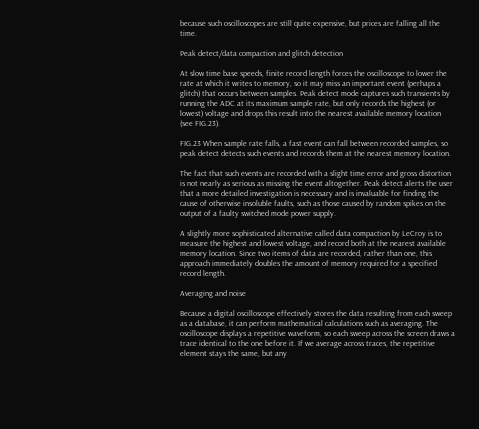because such oscilloscopes are still quite expensive, but prices are falling all the time.

Peak detect/data compaction and glitch detection

At slow time base speeds, finite record length forces the oscilloscope to lower the rate at which it writes to memory, so it may miss an important event (perhaps a glitch) that occurs between samples. Peak detect mode captures such transients by running the ADC at its maximum sample rate, but only records the highest (or lowest) voltage and drops this result into the nearest available memory location (see FIG.23).

FIG.23 When sample rate falls, a fast event can fall between recorded samples, so peak detect detects such events and records them at the nearest memory location.

The fact that such events are recorded with a slight time error and gross distortion is not nearly as serious as missing the event altogether. Peak detect alerts the user that a more detailed investigation is necessary and is invaluable for finding the cause of otherwise insoluble faults, such as those caused by random spikes on the output of a faulty switched mode power supply.

A slightly more sophisticated alternative called data compaction by LeCroy is to measure the highest and lowest voltage, and record both at the nearest available memory location. Since two items of data are recorded, rather than one, this approach immediately doubles the amount of memory required for a specified record length.

Averaging and noise

Because a digital oscilloscope effectively stores the data resulting from each sweep as a database, it can perform mathematical calculations such as averaging. The oscilloscope displays a repetitive waveform, so each sweep across the screen draws a trace identical to the one before it. If we average across traces, the repetitive element stays the same, but any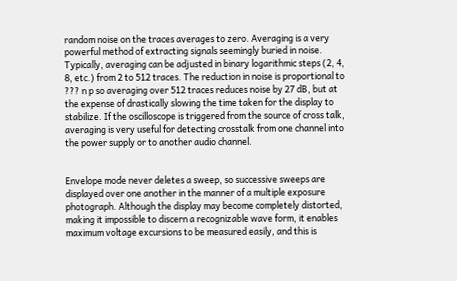random noise on the traces averages to zero. Averaging is a very powerful method of extracting signals seemingly buried in noise. Typically, averaging can be adjusted in binary logarithmic steps (2, 4, 8, etc.) from 2 to 512 traces. The reduction in noise is proportional to ??? n p so averaging over 512 traces reduces noise by 27 dB, but at the expense of drastically slowing the time taken for the display to stabilize. If the oscilloscope is triggered from the source of cross talk, averaging is very useful for detecting crosstalk from one channel into the power supply or to another audio channel.


Envelope mode never deletes a sweep, so successive sweeps are displayed over one another in the manner of a multiple exposure photograph. Although the display may become completely distorted, making it impossible to discern a recognizable wave form, it enables maximum voltage excursions to be measured easily, and this is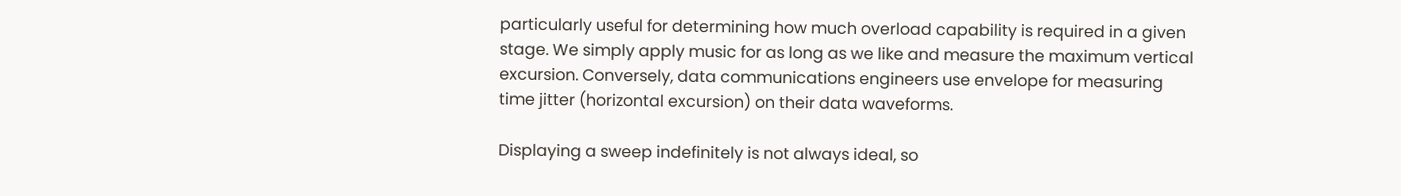particularly useful for determining how much overload capability is required in a given stage. We simply apply music for as long as we like and measure the maximum vertical excursion. Conversely, data communications engineers use envelope for measuring time jitter (horizontal excursion) on their data waveforms.

Displaying a sweep indefinitely is not always ideal, so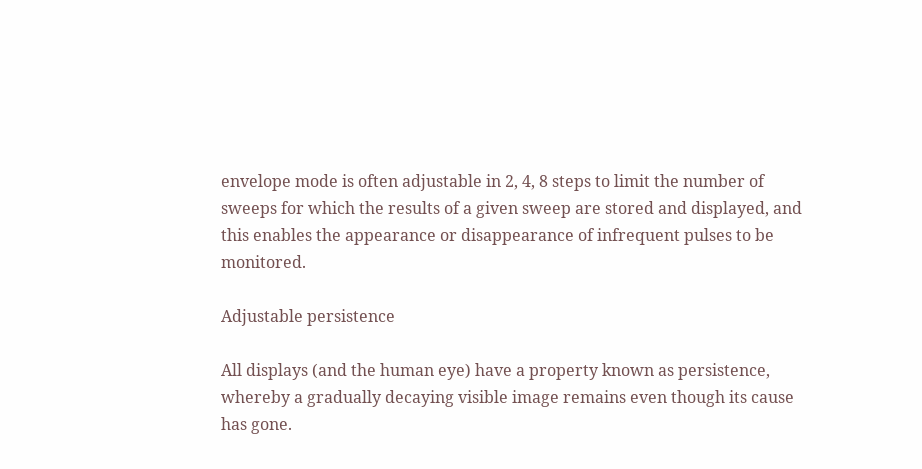envelope mode is often adjustable in 2, 4, 8 steps to limit the number of sweeps for which the results of a given sweep are stored and displayed, and this enables the appearance or disappearance of infrequent pulses to be monitored.

Adjustable persistence

All displays (and the human eye) have a property known as persistence, whereby a gradually decaying visible image remains even though its cause has gone.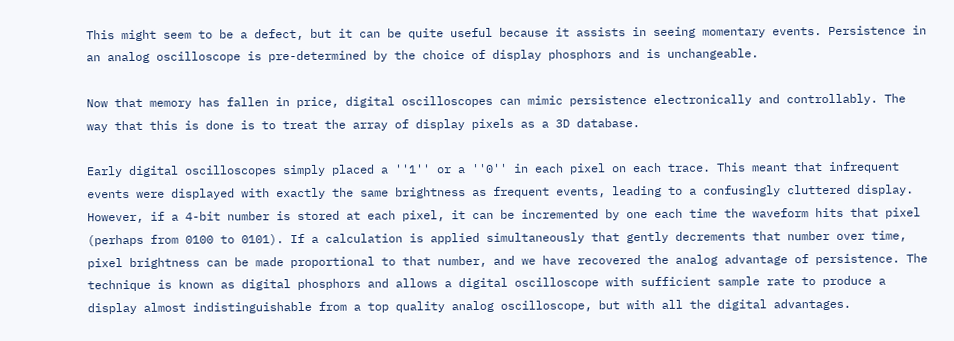This might seem to be a defect, but it can be quite useful because it assists in seeing momentary events. Persistence in an analog oscilloscope is pre-determined by the choice of display phosphors and is unchangeable.

Now that memory has fallen in price, digital oscilloscopes can mimic persistence electronically and controllably. The way that this is done is to treat the array of display pixels as a 3D database.

Early digital oscilloscopes simply placed a ''1'' or a ''0'' in each pixel on each trace. This meant that infrequent events were displayed with exactly the same brightness as frequent events, leading to a confusingly cluttered display. However, if a 4-bit number is stored at each pixel, it can be incremented by one each time the waveform hits that pixel (perhaps from 0100 to 0101). If a calculation is applied simultaneously that gently decrements that number over time, pixel brightness can be made proportional to that number, and we have recovered the analog advantage of persistence. The technique is known as digital phosphors and allows a digital oscilloscope with sufficient sample rate to produce a display almost indistinguishable from a top quality analog oscilloscope, but with all the digital advantages.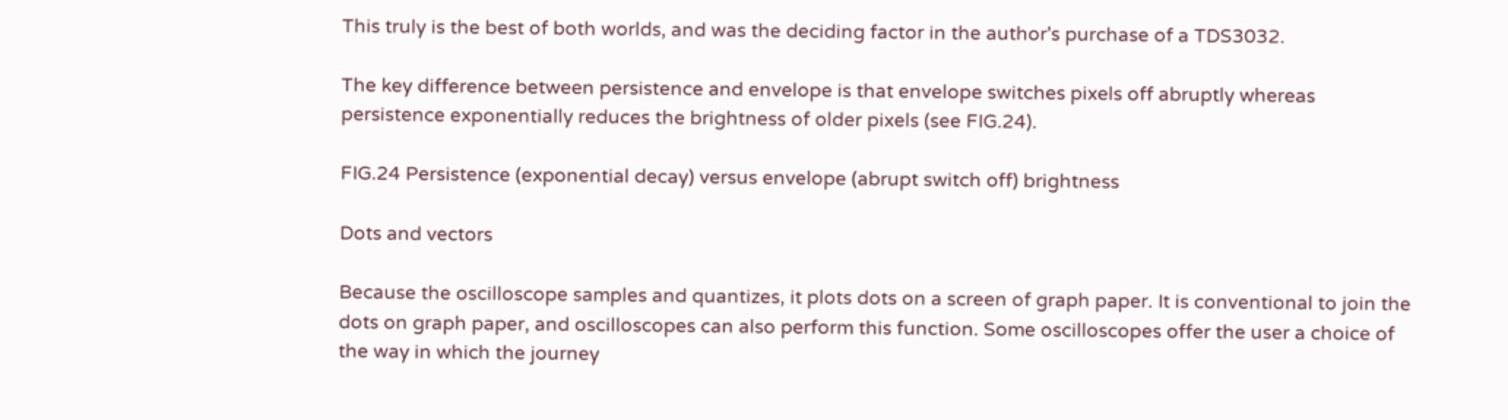This truly is the best of both worlds, and was the deciding factor in the author's purchase of a TDS3032.

The key difference between persistence and envelope is that envelope switches pixels off abruptly whereas persistence exponentially reduces the brightness of older pixels (see FIG.24).

FIG.24 Persistence (exponential decay) versus envelope (abrupt switch off) brightness

Dots and vectors

Because the oscilloscope samples and quantizes, it plots dots on a screen of graph paper. It is conventional to join the dots on graph paper, and oscilloscopes can also perform this function. Some oscilloscopes offer the user a choice of the way in which the journey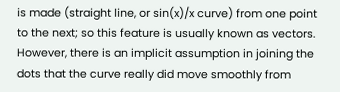is made (straight line, or sin(x)/x curve) from one point to the next; so this feature is usually known as vectors. However, there is an implicit assumption in joining the dots that the curve really did move smoothly from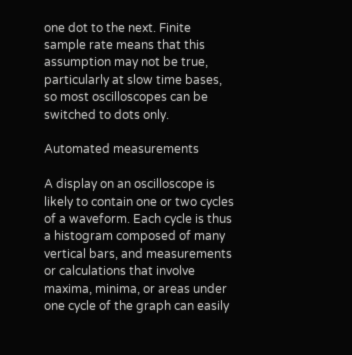one dot to the next. Finite sample rate means that this assumption may not be true, particularly at slow time bases, so most oscilloscopes can be switched to dots only.

Automated measurements

A display on an oscilloscope is likely to contain one or two cycles of a waveform. Each cycle is thus a histogram composed of many vertical bars, and measurements or calculations that involve maxima, minima, or areas under one cycle of the graph can easily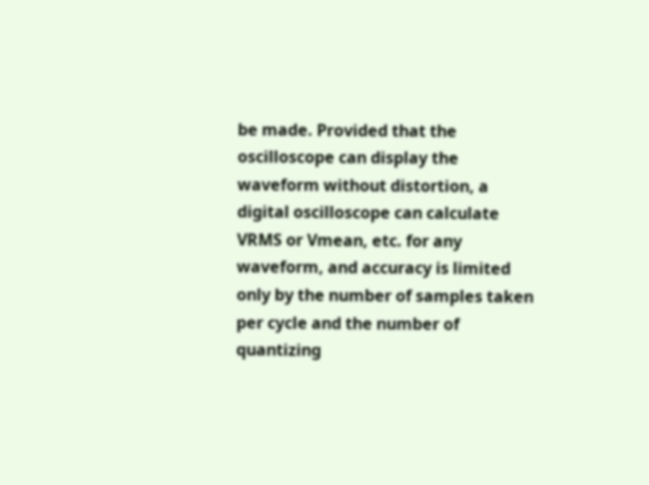be made. Provided that the oscilloscope can display the waveform without distortion, a digital oscilloscope can calculate VRMS or Vmean, etc. for any waveform, and accuracy is limited only by the number of samples taken per cycle and the number of quantizing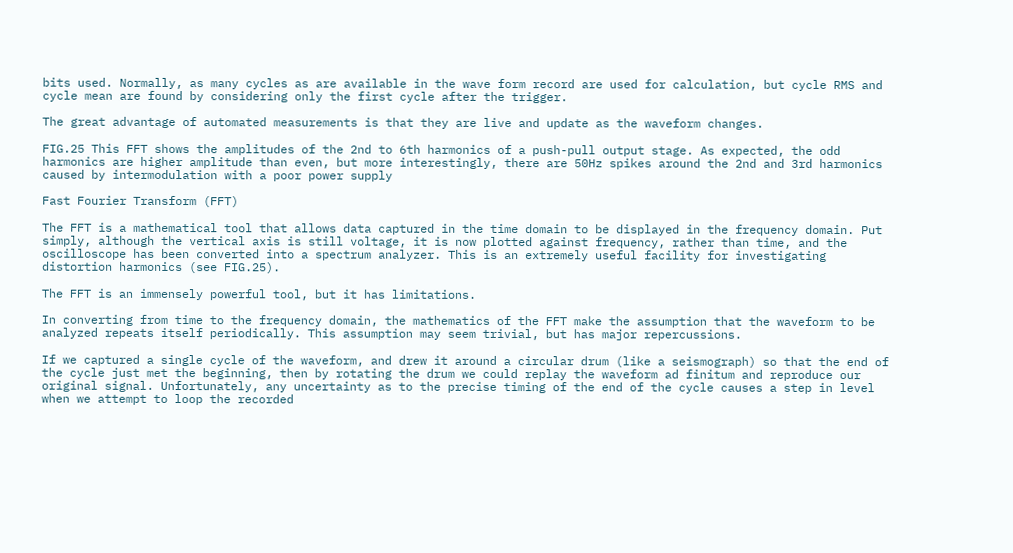bits used. Normally, as many cycles as are available in the wave form record are used for calculation, but cycle RMS and cycle mean are found by considering only the first cycle after the trigger.

The great advantage of automated measurements is that they are live and update as the waveform changes.

FIG.25 This FFT shows the amplitudes of the 2nd to 6th harmonics of a push-pull output stage. As expected, the odd harmonics are higher amplitude than even, but more interestingly, there are 50Hz spikes around the 2nd and 3rd harmonics caused by intermodulation with a poor power supply

Fast Fourier Transform (FFT)

The FFT is a mathematical tool that allows data captured in the time domain to be displayed in the frequency domain. Put simply, although the vertical axis is still voltage, it is now plotted against frequency, rather than time, and the oscilloscope has been converted into a spectrum analyzer. This is an extremely useful facility for investigating distortion harmonics (see FIG.25).

The FFT is an immensely powerful tool, but it has limitations.

In converting from time to the frequency domain, the mathematics of the FFT make the assumption that the waveform to be analyzed repeats itself periodically. This assumption may seem trivial, but has major repercussions.

If we captured a single cycle of the waveform, and drew it around a circular drum (like a seismograph) so that the end of the cycle just met the beginning, then by rotating the drum we could replay the waveform ad finitum and reproduce our original signal. Unfortunately, any uncertainty as to the precise timing of the end of the cycle causes a step in level when we attempt to loop the recorded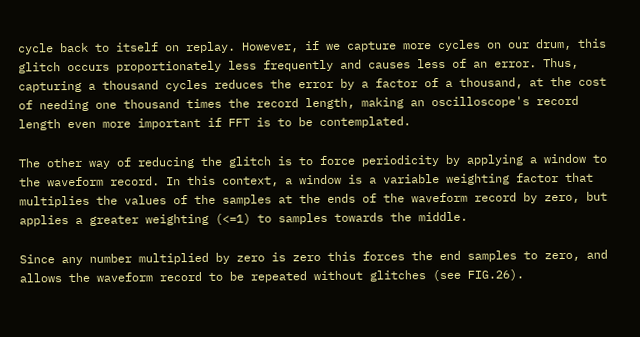cycle back to itself on replay. However, if we capture more cycles on our drum, this glitch occurs proportionately less frequently and causes less of an error. Thus, capturing a thousand cycles reduces the error by a factor of a thousand, at the cost of needing one thousand times the record length, making an oscilloscope's record length even more important if FFT is to be contemplated.

The other way of reducing the glitch is to force periodicity by applying a window to the waveform record. In this context, a window is a variable weighting factor that multiplies the values of the samples at the ends of the waveform record by zero, but applies a greater weighting (<=1) to samples towards the middle.

Since any number multiplied by zero is zero this forces the end samples to zero, and allows the waveform record to be repeated without glitches (see FIG.26).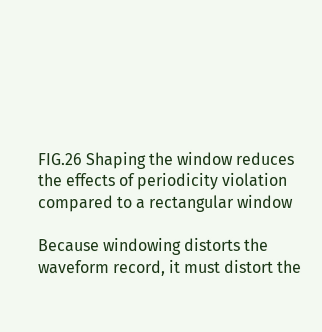FIG.26 Shaping the window reduces the effects of periodicity violation compared to a rectangular window

Because windowing distorts the waveform record, it must distort the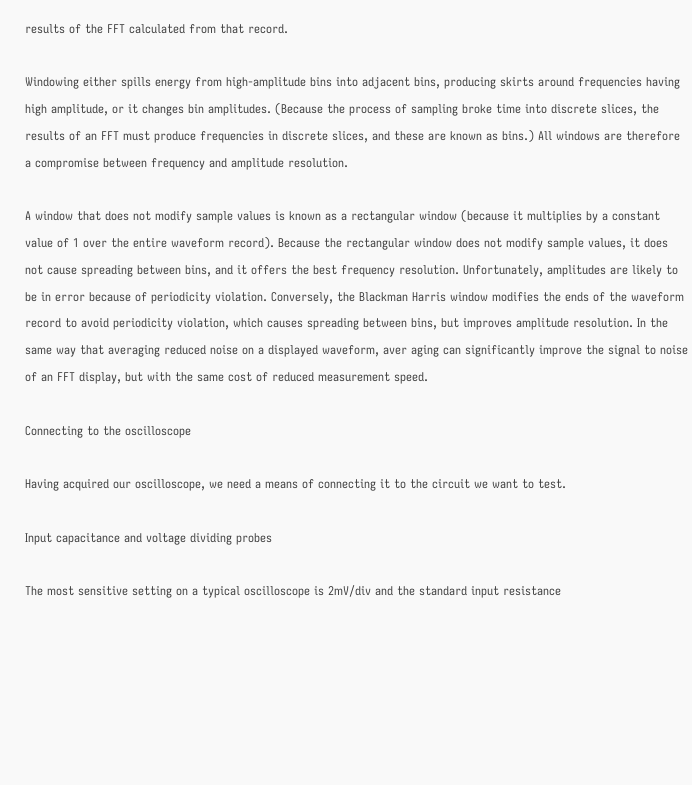results of the FFT calculated from that record.

Windowing either spills energy from high-amplitude bins into adjacent bins, producing skirts around frequencies having high amplitude, or it changes bin amplitudes. (Because the process of sampling broke time into discrete slices, the results of an FFT must produce frequencies in discrete slices, and these are known as bins.) All windows are therefore a compromise between frequency and amplitude resolution.

A window that does not modify sample values is known as a rectangular window (because it multiplies by a constant value of 1 over the entire waveform record). Because the rectangular window does not modify sample values, it does not cause spreading between bins, and it offers the best frequency resolution. Unfortunately, amplitudes are likely to be in error because of periodicity violation. Conversely, the Blackman Harris window modifies the ends of the waveform record to avoid periodicity violation, which causes spreading between bins, but improves amplitude resolution. In the same way that averaging reduced noise on a displayed waveform, aver aging can significantly improve the signal to noise of an FFT display, but with the same cost of reduced measurement speed.

Connecting to the oscilloscope

Having acquired our oscilloscope, we need a means of connecting it to the circuit we want to test.

Input capacitance and voltage dividing probes

The most sensitive setting on a typical oscilloscope is 2mV/div and the standard input resistance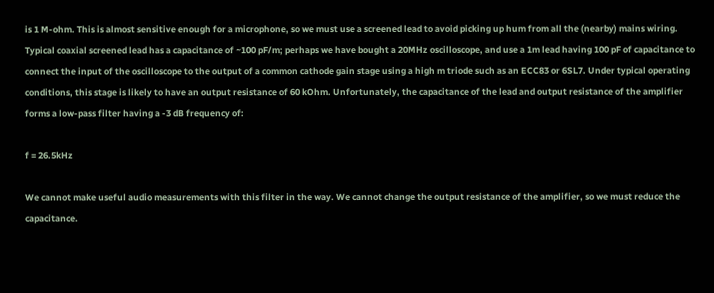is 1 M-ohm. This is almost sensitive enough for a microphone, so we must use a screened lead to avoid picking up hum from all the (nearby) mains wiring. Typical coaxial screened lead has a capacitance of ~100 pF/m; perhaps we have bought a 20MHz oscilloscope, and use a 1m lead having 100 pF of capacitance to connect the input of the oscilloscope to the output of a common cathode gain stage using a high m triode such as an ECC83 or 6SL7. Under typical operating conditions, this stage is likely to have an output resistance of 60 kOhm. Unfortunately, the capacitance of the lead and output resistance of the amplifier forms a low-pass filter having a -3 dB frequency of:

f = 26.5kHz

We cannot make useful audio measurements with this filter in the way. We cannot change the output resistance of the amplifier, so we must reduce the capacitance.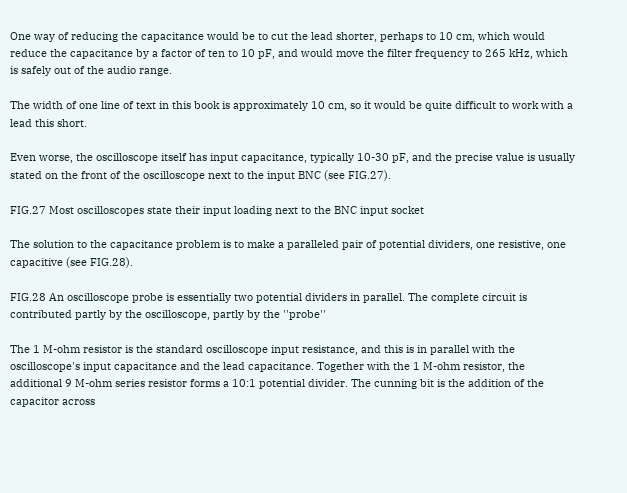One way of reducing the capacitance would be to cut the lead shorter, perhaps to 10 cm, which would reduce the capacitance by a factor of ten to 10 pF, and would move the filter frequency to 265 kHz, which is safely out of the audio range.

The width of one line of text in this book is approximately 10 cm, so it would be quite difficult to work with a lead this short.

Even worse, the oscilloscope itself has input capacitance, typically 10-30 pF, and the precise value is usually stated on the front of the oscilloscope next to the input BNC (see FIG.27).

FIG.27 Most oscilloscopes state their input loading next to the BNC input socket

The solution to the capacitance problem is to make a paralleled pair of potential dividers, one resistive, one capacitive (see FIG.28).

FIG.28 An oscilloscope probe is essentially two potential dividers in parallel. The complete circuit is contributed partly by the oscilloscope, partly by the ''probe''

The 1 M-ohm resistor is the standard oscilloscope input resistance, and this is in parallel with the oscilloscope's input capacitance and the lead capacitance. Together with the 1 M-ohm resistor, the additional 9 M-ohm series resistor forms a 10:1 potential divider. The cunning bit is the addition of the capacitor across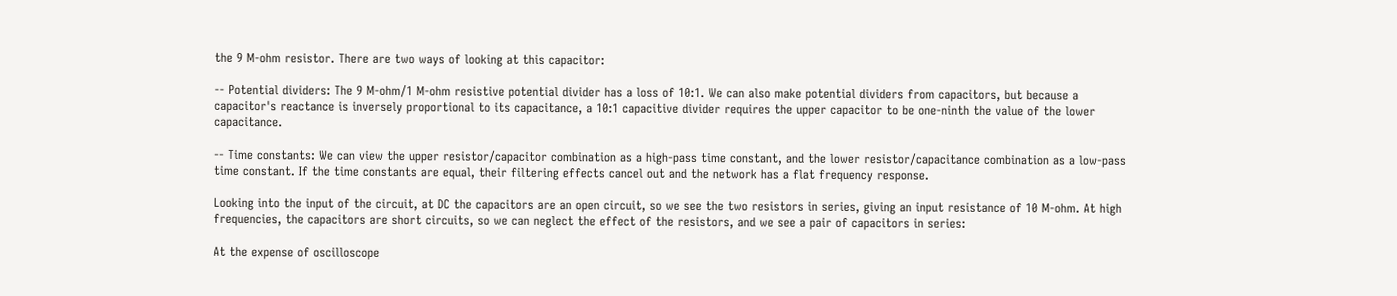the 9 M-ohm resistor. There are two ways of looking at this capacitor:

-- Potential dividers: The 9 M-ohm/1 M-ohm resistive potential divider has a loss of 10:1. We can also make potential dividers from capacitors, but because a capacitor's reactance is inversely proportional to its capacitance, a 10:1 capacitive divider requires the upper capacitor to be one-ninth the value of the lower capacitance.

-- Time constants: We can view the upper resistor/capacitor combination as a high-pass time constant, and the lower resistor/capacitance combination as a low-pass time constant. If the time constants are equal, their filtering effects cancel out and the network has a flat frequency response.

Looking into the input of the circuit, at DC the capacitors are an open circuit, so we see the two resistors in series, giving an input resistance of 10 M-ohm. At high frequencies, the capacitors are short circuits, so we can neglect the effect of the resistors, and we see a pair of capacitors in series:

At the expense of oscilloscope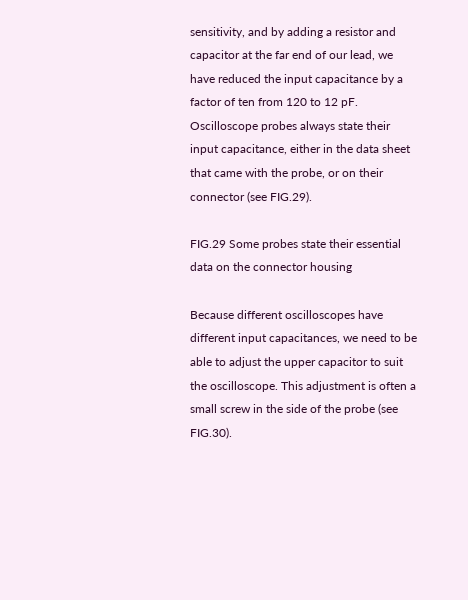sensitivity, and by adding a resistor and capacitor at the far end of our lead, we have reduced the input capacitance by a factor of ten from 120 to 12 pF. Oscilloscope probes always state their input capacitance, either in the data sheet that came with the probe, or on their connector (see FIG.29).

FIG.29 Some probes state their essential data on the connector housing

Because different oscilloscopes have different input capacitances, we need to be able to adjust the upper capacitor to suit the oscilloscope. This adjustment is often a small screw in the side of the probe (see FIG.30).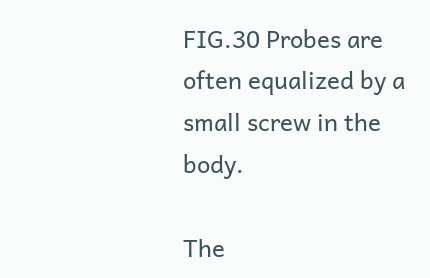FIG.30 Probes are often equalized by a small screw in the body.

The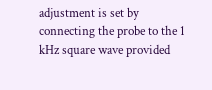adjustment is set by connecting the probe to the 1 kHz square wave provided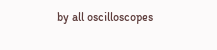by all oscilloscopes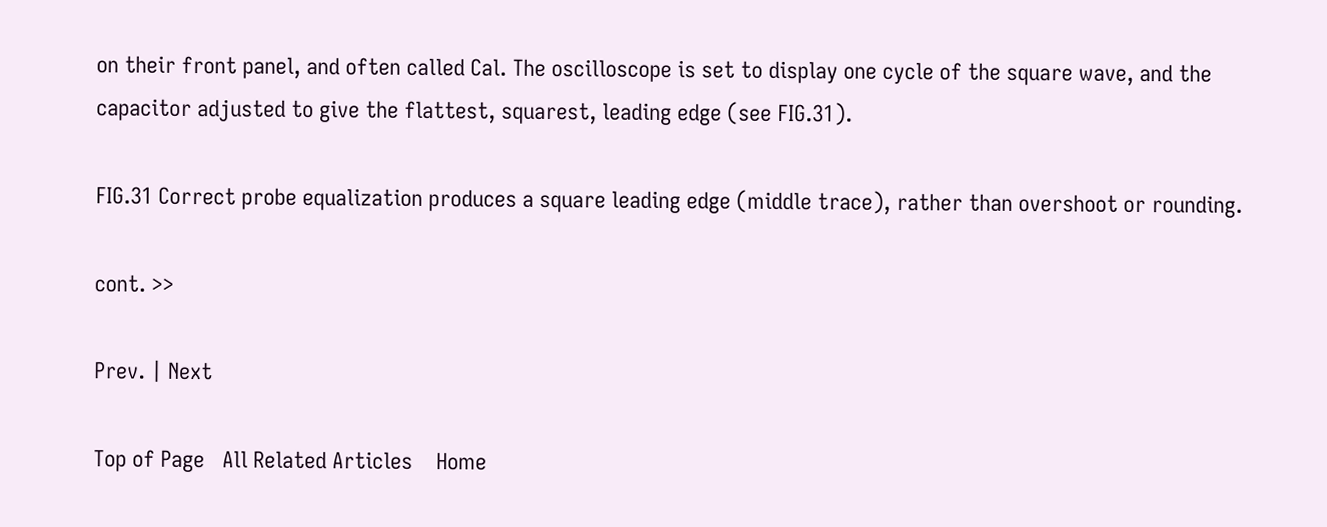on their front panel, and often called Cal. The oscilloscope is set to display one cycle of the square wave, and the capacitor adjusted to give the flattest, squarest, leading edge (see FIG.31).

FIG.31 Correct probe equalization produces a square leading edge (middle trace), rather than overshoot or rounding.

cont. >>

Prev. | Next

Top of Page   All Related Articles    Home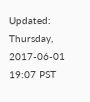Updated: Thursday, 2017-06-01 19:07 PST